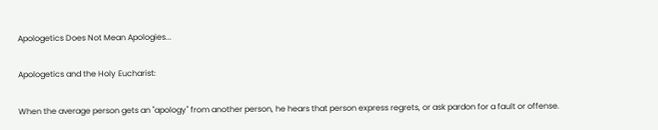Apologetics Does Not Mean Apologies...

Apologetics and the Holy Eucharist:

When the average person gets an "apology" from another person, he hears that person express regrets, or ask pardon for a fault or offense.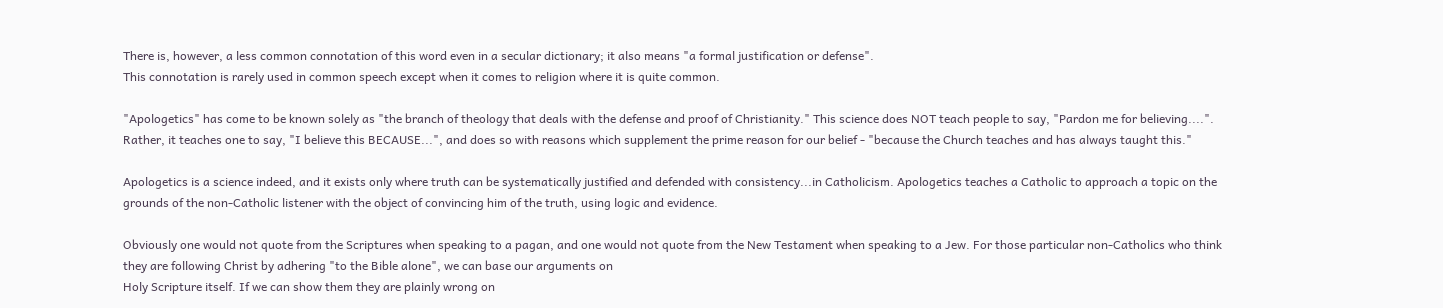There is, however, a less common connotation of this word even in a secular dictionary; it also means "a formal justification or defense".
This connotation is rarely used in common speech except when it comes to religion where it is quite common.

"Apologetics" has come to be known solely as "the branch of theology that deals with the defense and proof of Christianity." This science does NOT teach people to say, "Pardon me for believing....". Rather, it teaches one to say, "I believe this BECAUSE...", and does so with reasons which supplement the prime reason for our belief - "because the Church teaches and has always taught this."

Apologetics is a science indeed, and it exists only where truth can be systematically justified and defended with consistency...in Catholicism. Apologetics teaches a Catholic to approach a topic on the grounds of the non-Catholic listener with the object of convincing him of the truth, using logic and evidence.

Obviously one would not quote from the Scriptures when speaking to a pagan, and one would not quote from the New Testament when speaking to a Jew. For those particular non-Catholics who think they are following Christ by adhering "to the Bible alone", we can base our arguments on
Holy Scripture itself. If we can show them they are plainly wrong on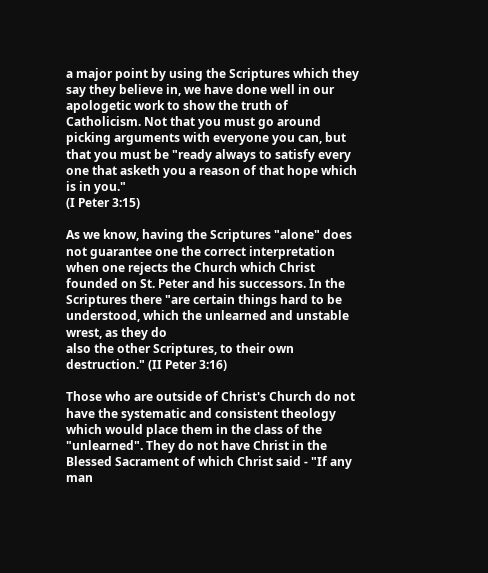a major point by using the Scriptures which they say they believe in, we have done well in our apologetic work to show the truth of Catholicism. Not that you must go around picking arguments with everyone you can, but that you must be "ready always to satisfy every one that asketh you a reason of that hope which is in you."
(I Peter 3:15)

As we know, having the Scriptures "alone" does not guarantee one the correct interpretation when one rejects the Church which Christ founded on St. Peter and his successors. In the Scriptures there "are certain things hard to be understood, which the unlearned and unstable wrest, as they do
also the other Scriptures, to their own destruction." (II Peter 3:16)

Those who are outside of Christ's Church do not have the systematic and consistent theology which would place them in the class of the "unlearned". They do not have Christ in the Blessed Sacrament of which Christ said - "If any man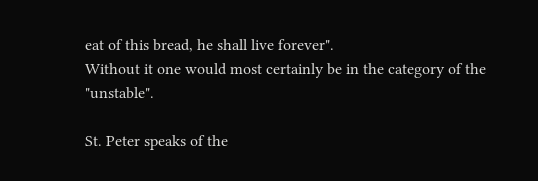eat of this bread, he shall live forever".
Without it one would most certainly be in the category of the "unstable".

St. Peter speaks of the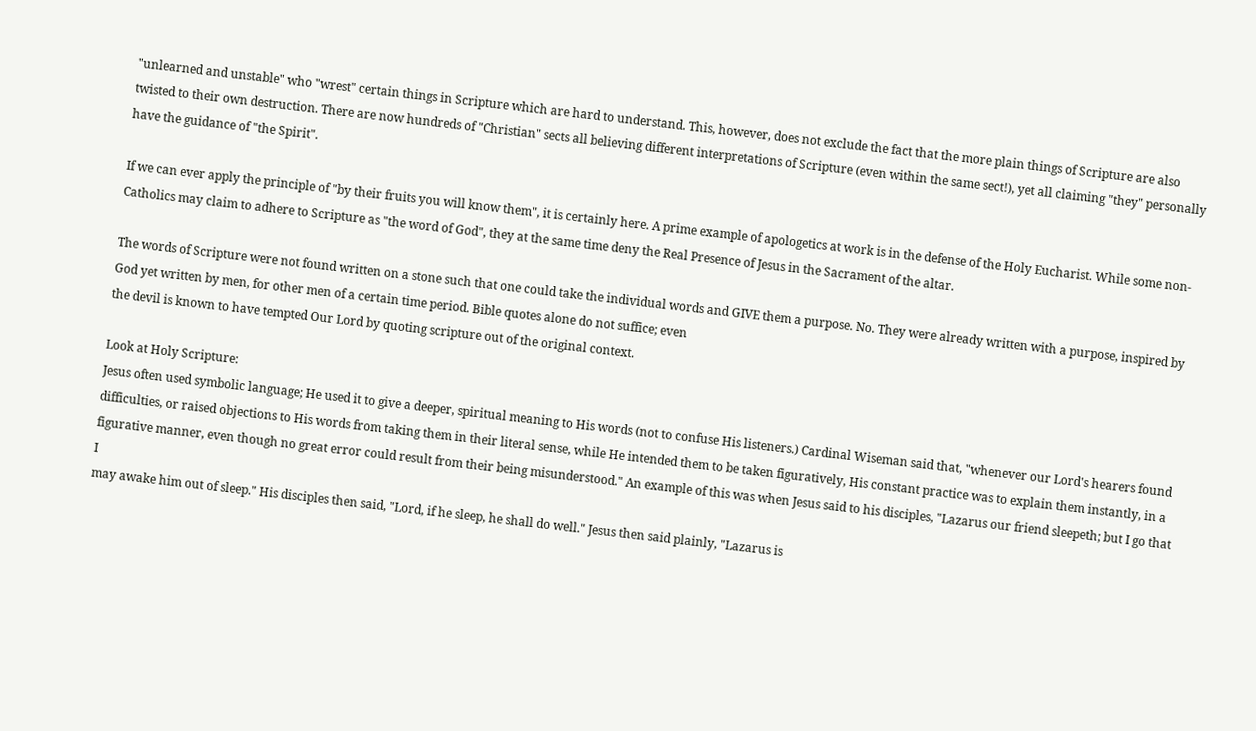"unlearned and unstable" who "wrest" certain things in Scripture which are hard to understand. This, however, does not exclude the fact that the more plain things of Scripture are also twisted to their own destruction. There are now hundreds of "Christian" sects all believing different interpretations of Scripture (even within the same sect!), yet all claiming "they" personally have the guidance of "the Spirit".

If we can ever apply the principle of "by their fruits you will know them", it is certainly here. A prime example of apologetics at work is in the defense of the Holy Eucharist. While some non-Catholics may claim to adhere to Scripture as "the word of God", they at the same time deny the Real Presence of Jesus in the Sacrament of the altar.

The words of Scripture were not found written on a stone such that one could take the individual words and GIVE them a purpose. No. They were already written with a purpose, inspired by God yet written by men, for other men of a certain time period. Bible quotes alone do not suffice; even
the devil is known to have tempted Our Lord by quoting scripture out of the original context.

Look at Holy Scripture:
Jesus often used symbolic language; He used it to give a deeper, spiritual meaning to His words (not to confuse His listeners.) Cardinal Wiseman said that, "whenever our Lord's hearers found difficulties, or raised objections to His words from taking them in their literal sense, while He intended them to be taken figuratively, His constant practice was to explain them instantly, in a figurative manner, even though no great error could result from their being misunderstood." An example of this was when Jesus said to his disciples, "Lazarus our friend sleepeth; but I go that I
may awake him out of sleep." His disciples then said, "Lord, if he sleep, he shall do well." Jesus then said plainly, "Lazarus is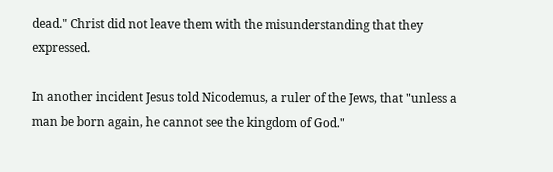dead." Christ did not leave them with the misunderstanding that they expressed.

In another incident Jesus told Nicodemus, a ruler of the Jews, that "unless a man be born again, he cannot see the kingdom of God."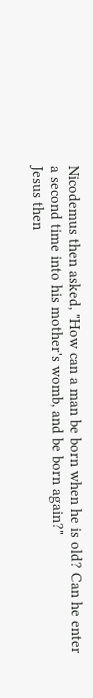Nicodemus then asked, "How can a man be born when he is old? Can he enter a second time into his mother's womb, and be born again?"
Jesus then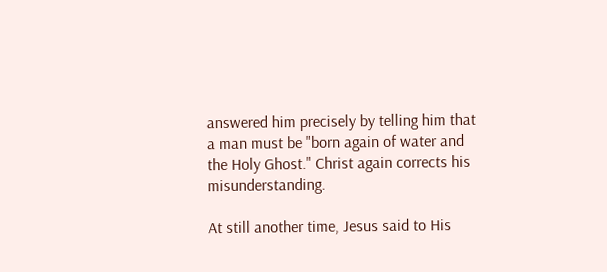answered him precisely by telling him that a man must be "born again of water and the Holy Ghost." Christ again corrects his misunderstanding.

At still another time, Jesus said to His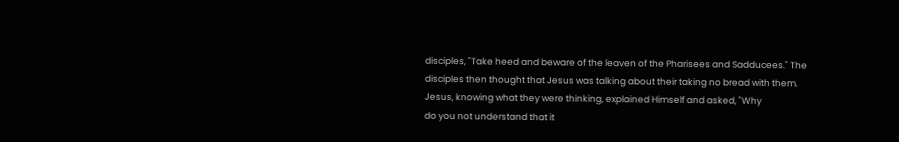disciples, "Take heed and beware of the leaven of the Pharisees and Sadducees." The disciples then thought that Jesus was talking about their taking no bread with them. Jesus, knowing what they were thinking, explained Himself and asked, "Why
do you not understand that it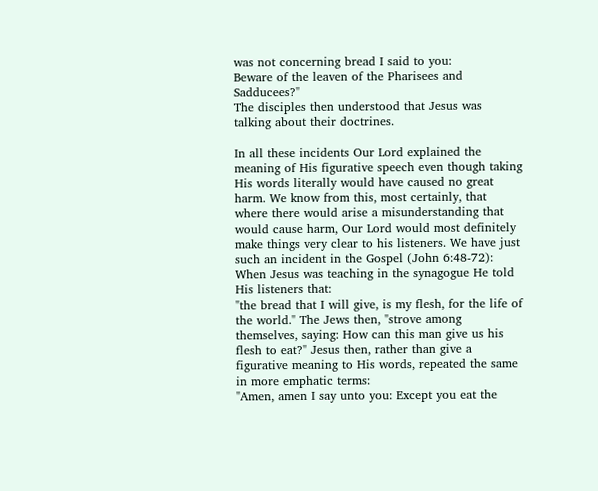was not concerning bread I said to you:
Beware of the leaven of the Pharisees and Sadducees?"
The disciples then understood that Jesus was talking about their doctrines.

In all these incidents Our Lord explained the meaning of His figurative speech even though taking His words literally would have caused no great harm. We know from this, most certainly, that where there would arise a misunderstanding that would cause harm, Our Lord would most definitely make things very clear to his listeners. We have just such an incident in the Gospel (John 6:48-72):
When Jesus was teaching in the synagogue He told His listeners that:
"the bread that I will give, is my flesh, for the life of the world." The Jews then, "strove among themselves, saying: How can this man give us his flesh to eat?" Jesus then, rather than give a figurative meaning to His words, repeated the same in more emphatic terms:
"Amen, amen I say unto you: Except you eat the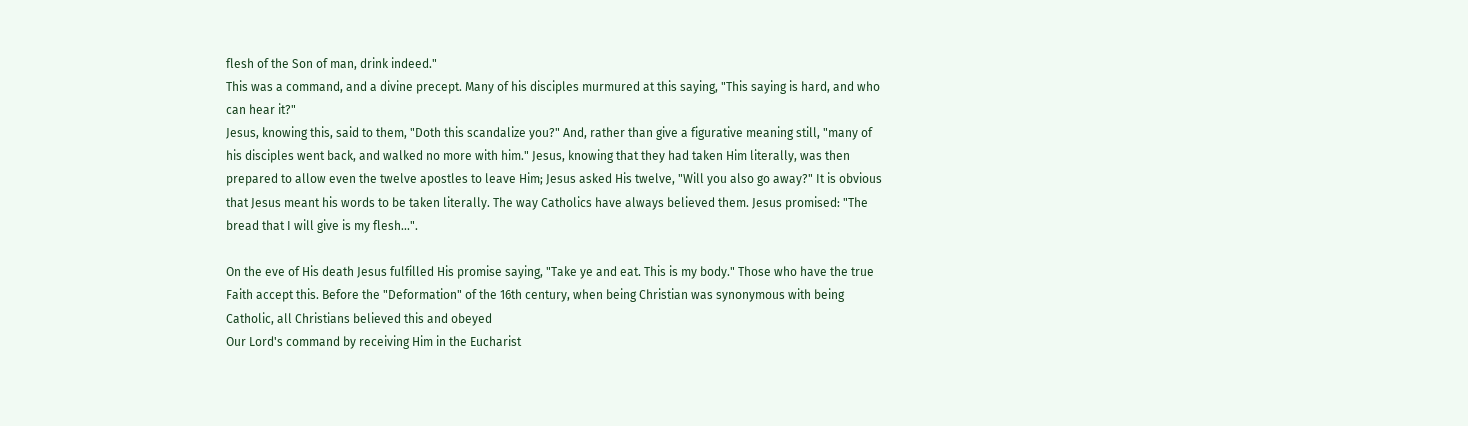flesh of the Son of man, drink indeed."
This was a command, and a divine precept. Many of his disciples murmured at this saying, "This saying is hard, and who can hear it?"
Jesus, knowing this, said to them, "Doth this scandalize you?" And, rather than give a figurative meaning still, "many of his disciples went back, and walked no more with him." Jesus, knowing that they had taken Him literally, was then prepared to allow even the twelve apostles to leave Him; Jesus asked His twelve, "Will you also go away?" It is obvious that Jesus meant his words to be taken literally. The way Catholics have always believed them. Jesus promised: "The bread that I will give is my flesh...".

On the eve of His death Jesus fulfilled His promise saying, "Take ye and eat. This is my body." Those who have the true Faith accept this. Before the "Deformation" of the 16th century, when being Christian was synonymous with being Catholic, all Christians believed this and obeyed
Our Lord's command by receiving Him in the Eucharist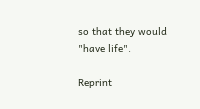so that they would "have life".

Reprint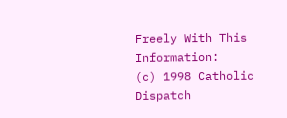Freely With This Information:
(c) 1998 Catholic Dispatch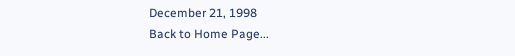December 21, 1998
Back to Home Page...